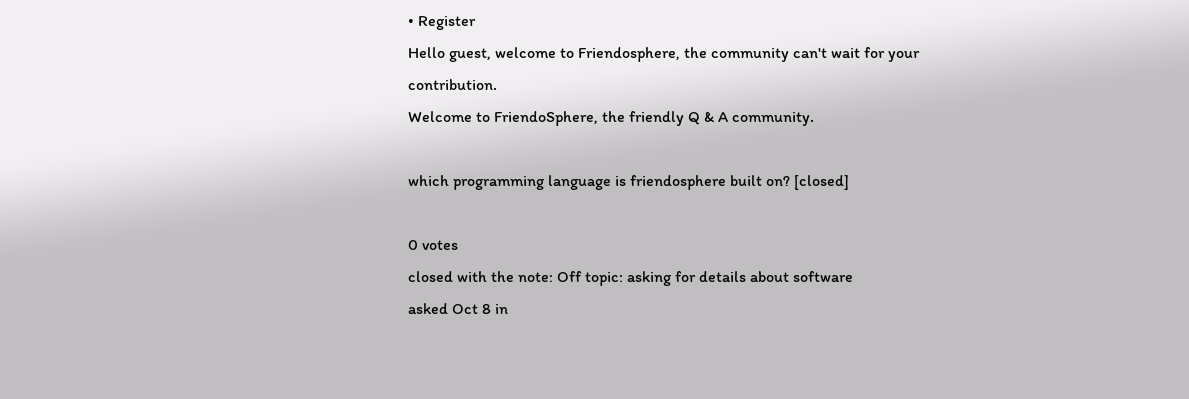• Register
Hello guest, welcome to Friendosphere, the community can't wait for your contribution.
Welcome to FriendoSphere, the friendly Q & A community.

which programming language is friendosphere built on? [closed]

0 votes
closed with the note: Off topic: asking for details about software
asked Oct 8 in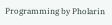Programming by Pholarin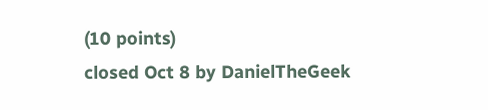(10 points)
closed Oct 8 by DanielTheGeek